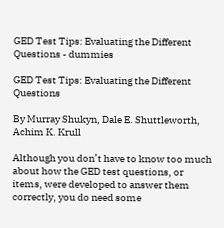GED Test Tips: Evaluating the Different Questions - dummies

GED Test Tips: Evaluating the Different Questions

By Murray Shukyn, Dale E. Shuttleworth, Achim K. Krull

Although you don’t have to know too much about how the GED test questions, or items, were developed to answer them correctly, you do need some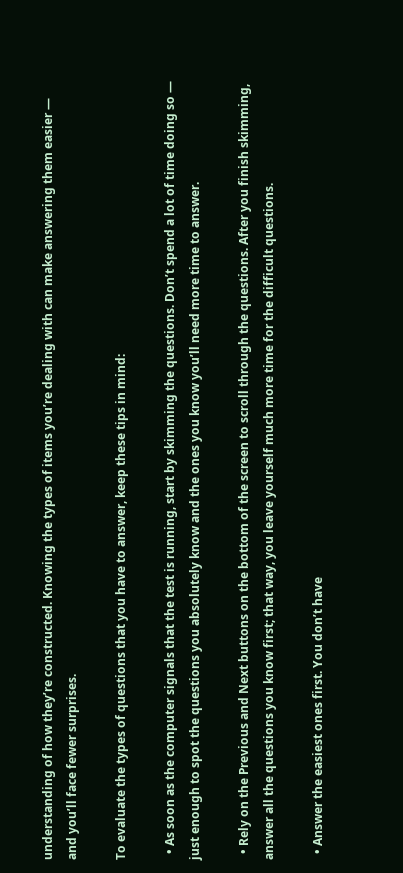understanding of how they’re constructed. Knowing the types of items you’re dealing with can make answering them easier — and you’ll face fewer surprises.

To evaluate the types of questions that you have to answer, keep these tips in mind:

  • As soon as the computer signals that the test is running, start by skimming the questions. Don’t spend a lot of time doing so — just enough to spot the questions you absolutely know and the ones you know you’ll need more time to answer.

  • Rely on the Previous and Next buttons on the bottom of the screen to scroll through the questions. After you finish skimming, answer all the questions you know first; that way, you leave yourself much more time for the difficult questions.

  • Answer the easiest ones first. You don’t have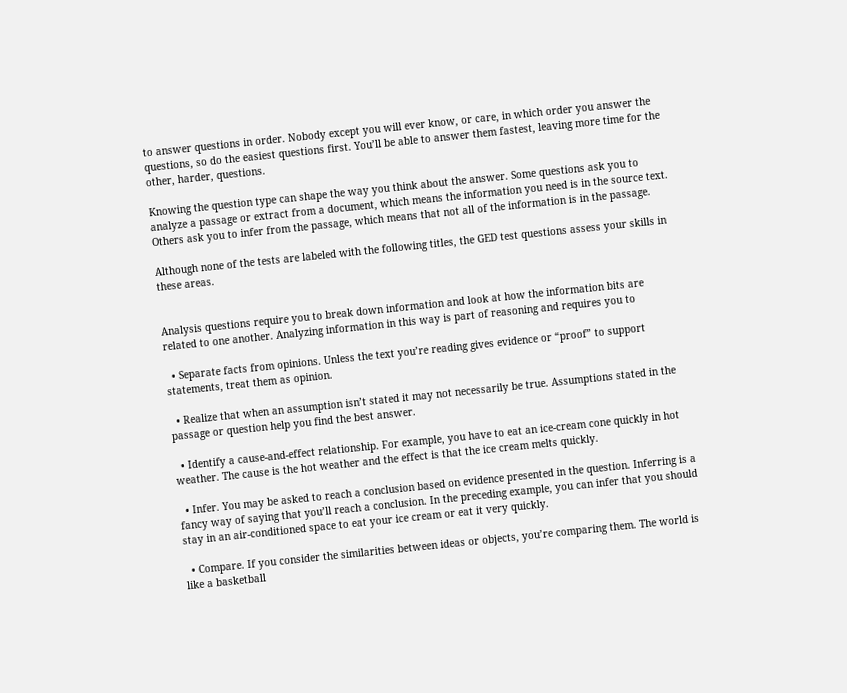to answer questions in order. Nobody except you will ever know, or care, in which order you answer the questions, so do the easiest questions first. You’ll be able to answer them fastest, leaving more time for the other, harder, questions.

Knowing the question type can shape the way you think about the answer. Some questions ask you to analyze a passage or extract from a document, which means the information you need is in the source text. Others ask you to infer from the passage, which means that not all of the information is in the passage.

Although none of the tests are labeled with the following titles, the GED test questions assess your skills in these areas.


Analysis questions require you to break down information and look at how the information bits are related to one another. Analyzing information in this way is part of reasoning and requires you to

  • Separate facts from opinions. Unless the text you’re reading gives evidence or “proof” to support statements, treat them as opinion.

  • Realize that when an assumption isn’t stated it may not necessarily be true. Assumptions stated in the passage or question help you find the best answer.

  • Identify a cause-and-effect relationship. For example, you have to eat an ice-cream cone quickly in hot weather. The cause is the hot weather and the effect is that the ice cream melts quickly.

  • Infer. You may be asked to reach a conclusion based on evidence presented in the question. Inferring is a fancy way of saying that you’ll reach a conclusion. In the preceding example, you can infer that you should stay in an air-conditioned space to eat your ice cream or eat it very quickly.

  • Compare. If you consider the similarities between ideas or objects, you’re comparing them. The world is like a basketball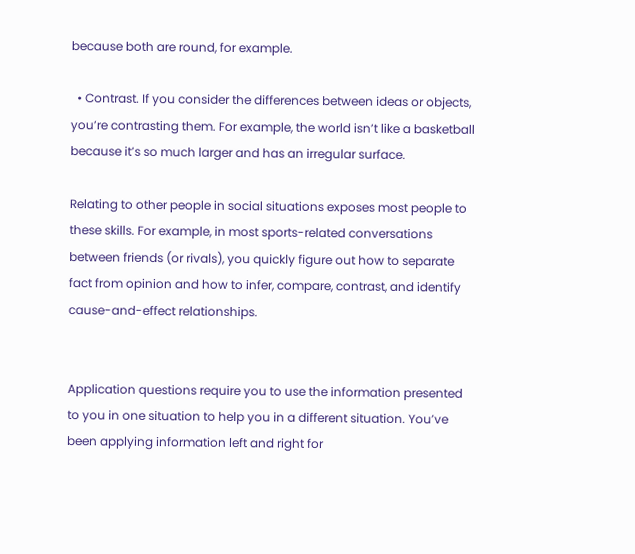because both are round, for example.

  • Contrast. If you consider the differences between ideas or objects, you’re contrasting them. For example, the world isn’t like a basketball because it’s so much larger and has an irregular surface.

Relating to other people in social situations exposes most people to these skills. For example, in most sports-related conversations between friends (or rivals), you quickly figure out how to separate fact from opinion and how to infer, compare, contrast, and identify cause-and-effect relationships.


Application questions require you to use the information presented to you in one situation to help you in a different situation. You’ve been applying information left and right for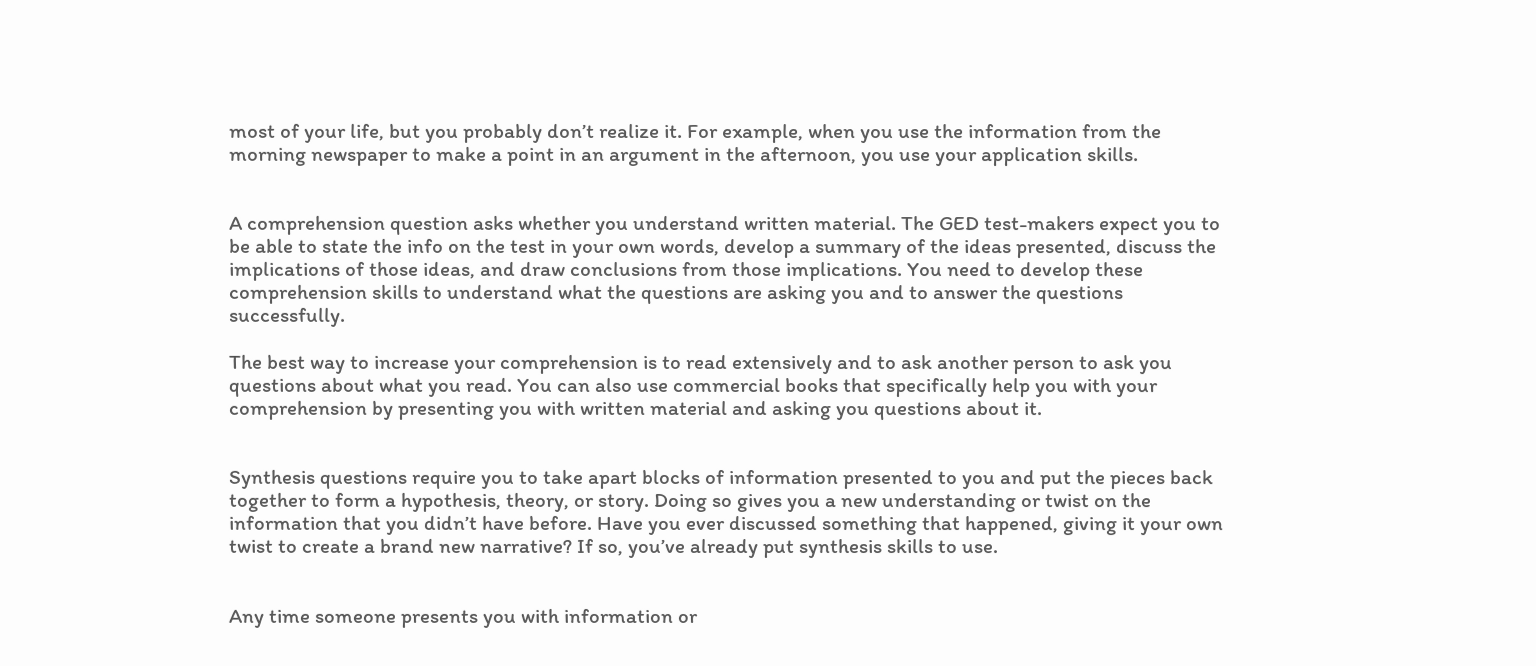most of your life, but you probably don’t realize it. For example, when you use the information from the morning newspaper to make a point in an argument in the afternoon, you use your application skills.


A comprehension question asks whether you understand written material. The GED test-makers expect you to be able to state the info on the test in your own words, develop a summary of the ideas presented, discuss the implications of those ideas, and draw conclusions from those implications. You need to develop these comprehension skills to understand what the questions are asking you and to answer the questions successfully.

The best way to increase your comprehension is to read extensively and to ask another person to ask you questions about what you read. You can also use commercial books that specifically help you with your comprehension by presenting you with written material and asking you questions about it.


Synthesis questions require you to take apart blocks of information presented to you and put the pieces back together to form a hypothesis, theory, or story. Doing so gives you a new understanding or twist on the information that you didn’t have before. Have you ever discussed something that happened, giving it your own twist to create a brand new narrative? If so, you’ve already put synthesis skills to use.


Any time someone presents you with information or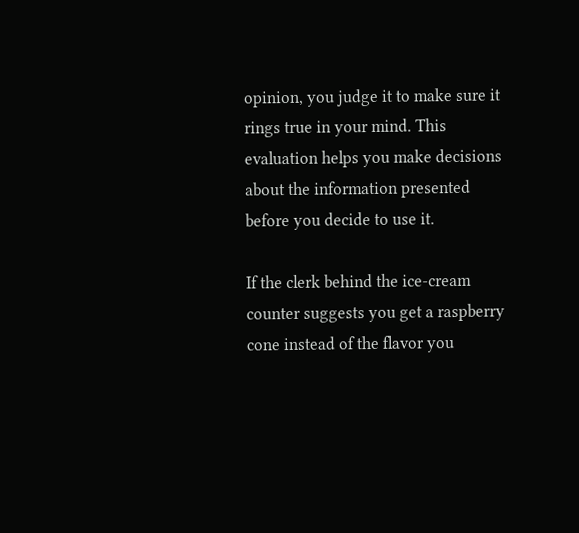opinion, you judge it to make sure it rings true in your mind. This evaluation helps you make decisions about the information presented before you decide to use it.

If the clerk behind the ice-cream counter suggests you get a raspberry cone instead of the flavor you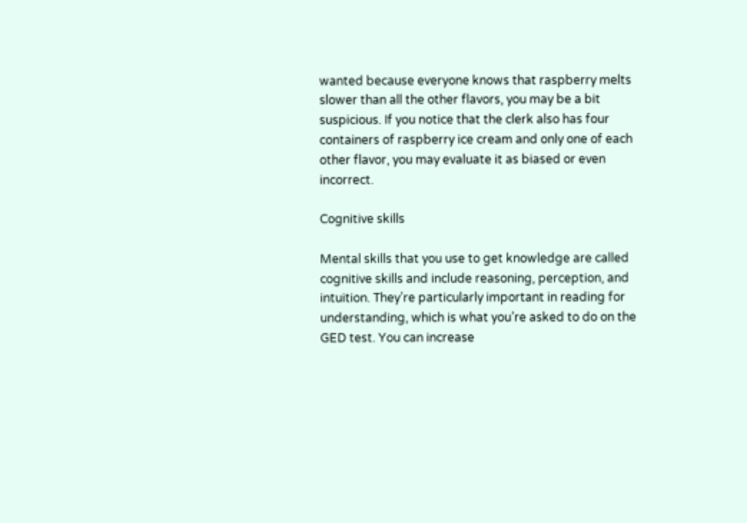wanted because everyone knows that raspberry melts slower than all the other flavors, you may be a bit suspicious. If you notice that the clerk also has four containers of raspberry ice cream and only one of each other flavor, you may evaluate it as biased or even incorrect.

Cognitive skills

Mental skills that you use to get knowledge are called cognitive skills and include reasoning, perception, and intuition. They’re particularly important in reading for understanding, which is what you’re asked to do on the GED test. You can increase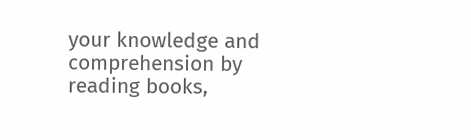your knowledge and comprehension by reading books,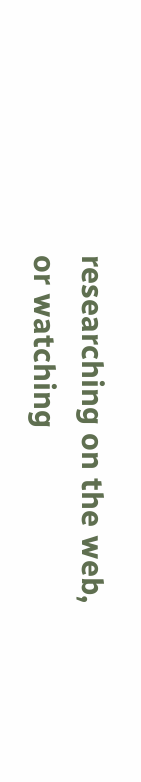researching on the web, or watching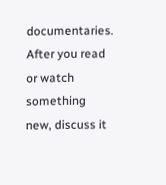documentaries. After you read or watch something new, discuss it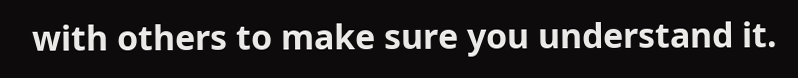with others to make sure you understand it.